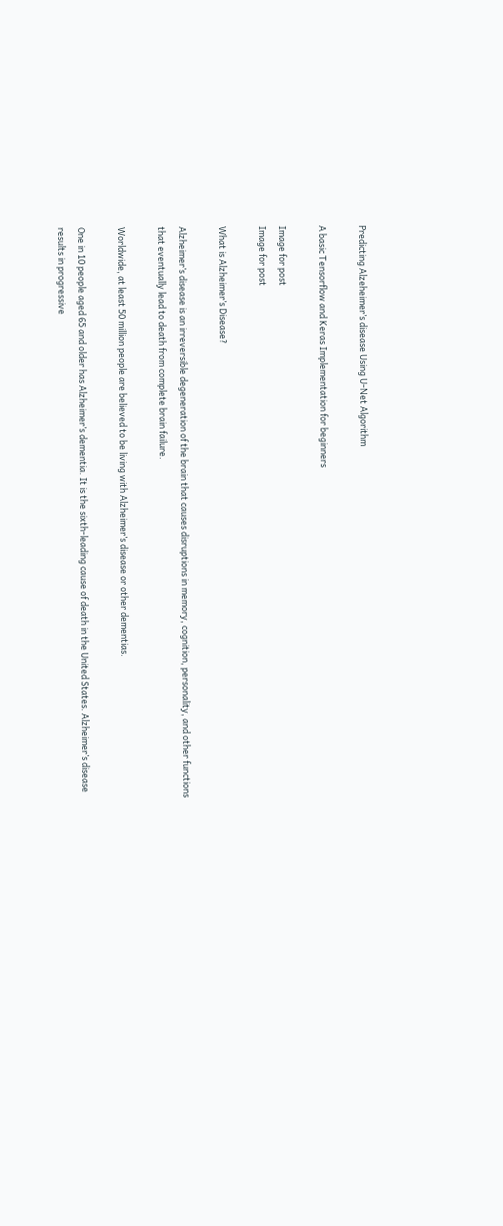Predicting Alzeheimer’s disease Using U-Net Algorithm

A basic Tensorflow and Keras Implementation for beginners

Image for post
Image for post

What is Alzheimer’s Disease?

Alzheimer’s disease is an irreversible degeneration of the brain that causes disruptions in memory, cognition, personality, and other functions that eventually lead to death from complete brain failure.

Worldwide, at least 50 million people are believed to be living with Alzheimer’s disease or other dementias.

One in 10 people aged 65 and older has Alzheimer’s dementia. It is the sixth-leading cause of death in the United States. Alzheimer’s disease results in progressive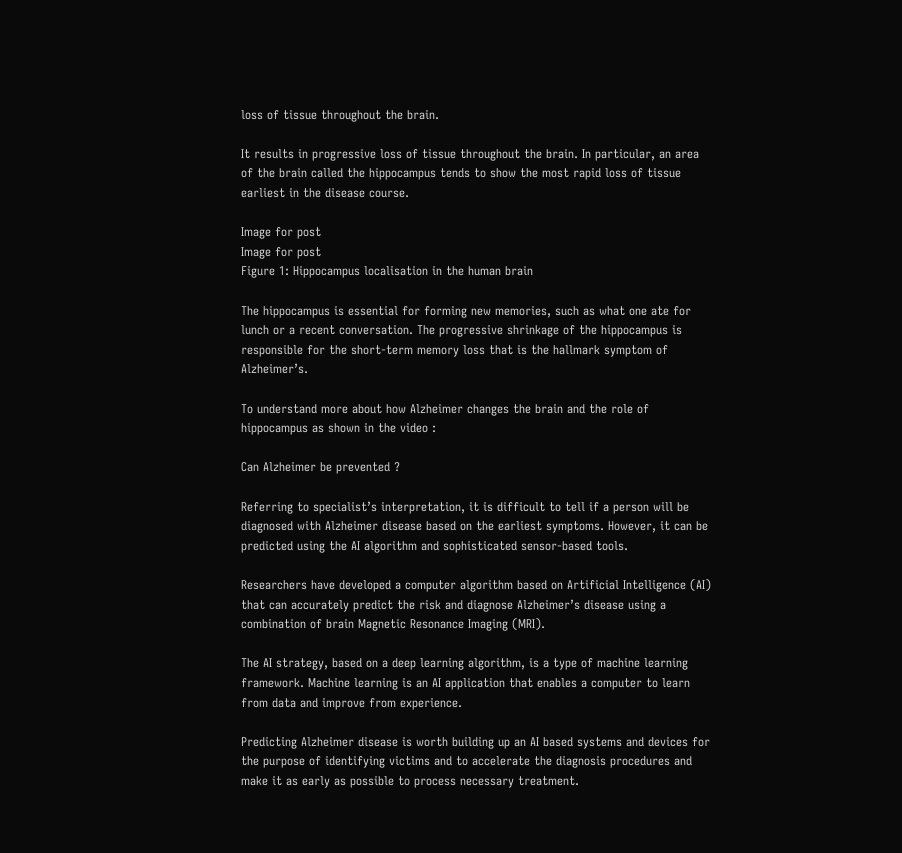loss of tissue throughout the brain.

It results in progressive loss of tissue throughout the brain. In particular, an area of the brain called the hippocampus tends to show the most rapid loss of tissue earliest in the disease course.

Image for post
Image for post
Figure 1: Hippocampus localisation in the human brain

The hippocampus is essential for forming new memories, such as what one ate for lunch or a recent conversation. The progressive shrinkage of the hippocampus is responsible for the short-term memory loss that is the hallmark symptom of Alzheimer’s.

To understand more about how Alzheimer changes the brain and the role of hippocampus as shown in the video :

Can Alzheimer be prevented ?

Referring to specialist’s interpretation, it is difficult to tell if a person will be diagnosed with Alzheimer disease based on the earliest symptoms. However, it can be predicted using the AI algorithm and sophisticated sensor-based tools.

Researchers have developed a computer algorithm based on Artificial Intelligence (AI) that can accurately predict the risk and diagnose Alzheimer’s disease using a combination of brain Magnetic Resonance Imaging (MRI).

The AI strategy, based on a deep learning algorithm, is a type of machine learning framework. Machine learning is an AI application that enables a computer to learn from data and improve from experience.

Predicting Alzheimer disease is worth building up an AI based systems and devices for the purpose of identifying victims and to accelerate the diagnosis procedures and make it as early as possible to process necessary treatment.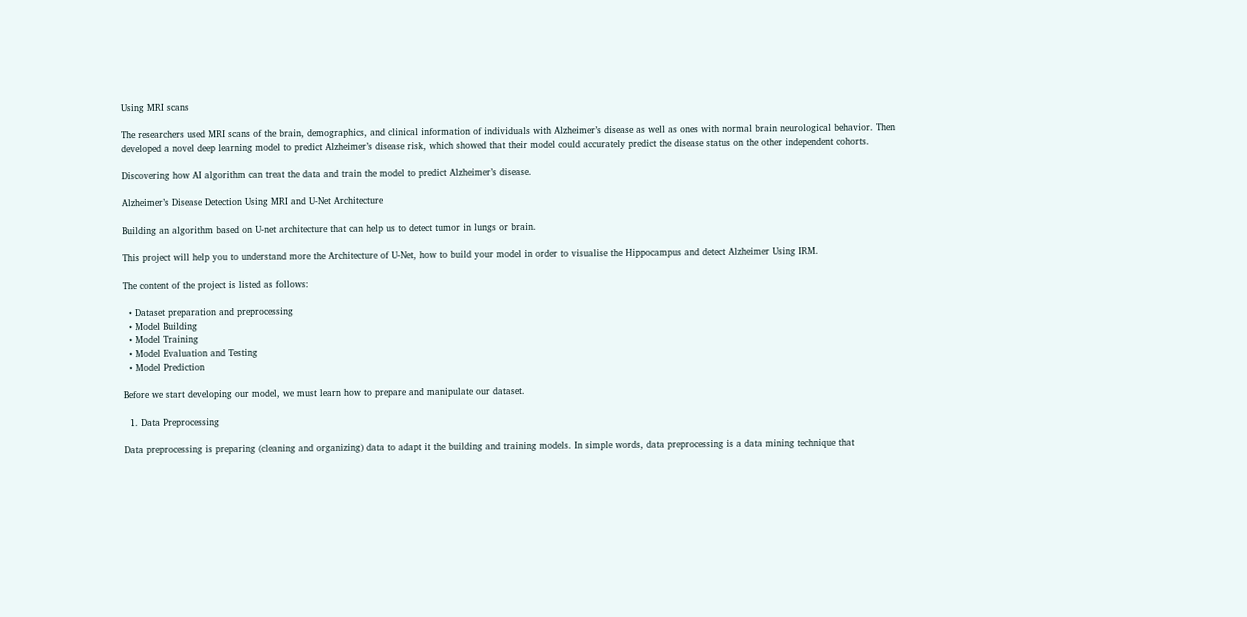Using MRI scans

The researchers used MRI scans of the brain, demographics, and clinical information of individuals with Alzheimer’s disease as well as ones with normal brain neurological behavior. Then developed a novel deep learning model to predict Alzheimer’s disease risk, which showed that their model could accurately predict the disease status on the other independent cohorts.

Discovering how AI algorithm can treat the data and train the model to predict Alzheimer’s disease.

Alzheimer’s Disease Detection Using MRI and U-Net Architecture

Building an algorithm based on U-net architecture that can help us to detect tumor in lungs or brain.

This project will help you to understand more the Architecture of U-Net, how to build your model in order to visualise the Hippocampus and detect Alzheimer Using IRM.

The content of the project is listed as follows:

  • Dataset preparation and preprocessing
  • Model Building
  • Model Training
  • Model Evaluation and Testing
  • Model Prediction

Before we start developing our model, we must learn how to prepare and manipulate our dataset.

  1. Data Preprocessing

Data preprocessing is preparing (cleaning and organizing) data to adapt it the building and training models. In simple words, data preprocessing is a data mining technique that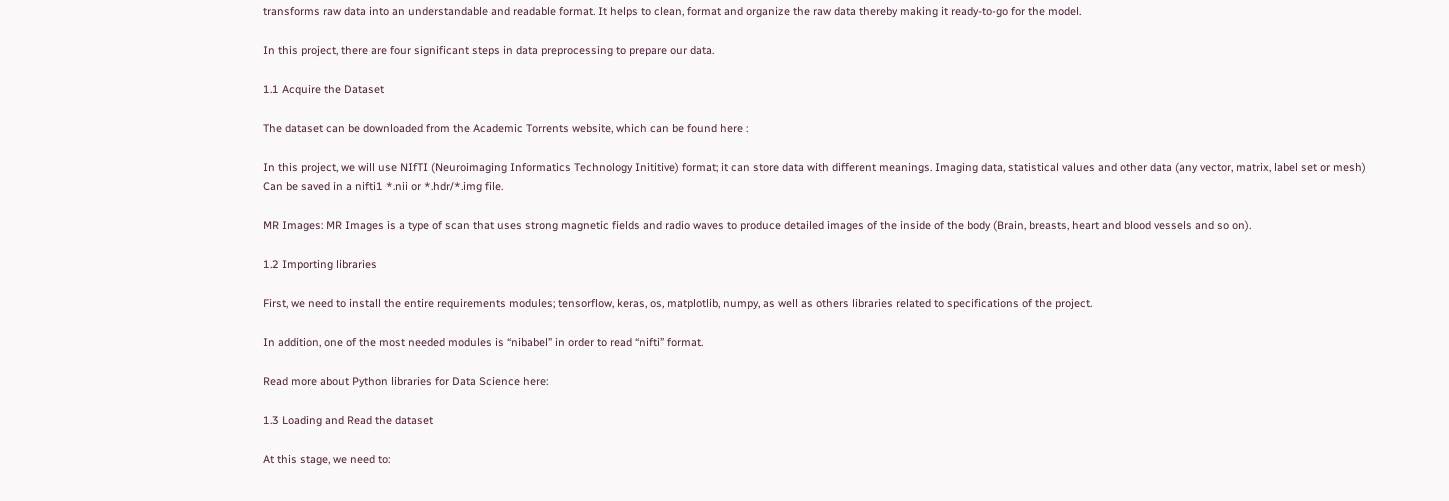transforms raw data into an understandable and readable format. It helps to clean, format and organize the raw data thereby making it ready-to-go for the model.

In this project, there are four significant steps in data preprocessing to prepare our data.

1.1 Acquire the Dataset

The dataset can be downloaded from the Academic Torrents website, which can be found here :

In this project, we will use NIfTI (Neuroimaging Informatics Technology Inititive) format; it can store data with different meanings. Imaging data, statistical values and other data (any vector, matrix, label set or mesh) Can be saved in a nifti1 *.nii or *.hdr/*.img file.

MR Images: MR Images is a type of scan that uses strong magnetic fields and radio waves to produce detailed images of the inside of the body (Brain, breasts, heart and blood vessels and so on).

1.2 Importing libraries

First, we need to install the entire requirements modules; tensorflow, keras, os, matplotlib, numpy, as well as others libraries related to specifications of the project.

In addition, one of the most needed modules is “nibabel” in order to read “nifti” format.

Read more about Python libraries for Data Science here:

1.3 Loading and Read the dataset

At this stage, we need to: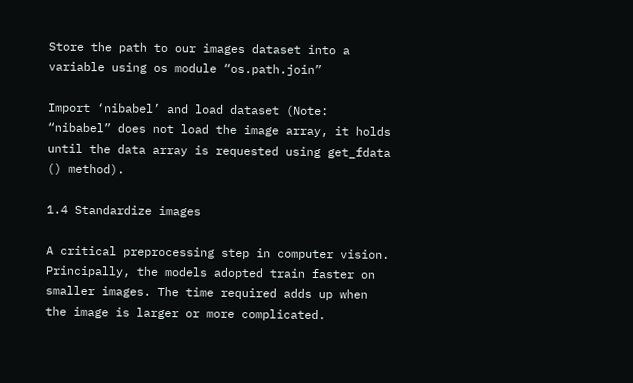Store the path to our images dataset into a variable using os module “os.path.join”

Import ‘nibabel’ and load dataset (Note: “nibabel” does not load the image array, it holds until the data array is requested using get_fdata () method).

1.4 Standardize images

A critical preprocessing step in computer vision. Principally, the models adopted train faster on smaller images. The time required adds up when the image is larger or more complicated.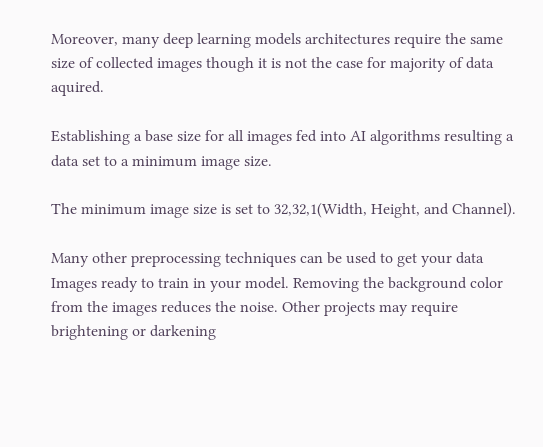Moreover, many deep learning models architectures require the same size of collected images though it is not the case for majority of data aquired.

Establishing a base size for all images fed into AI algorithms resulting a data set to a minimum image size.

The minimum image size is set to 32,32,1(Width, Height, and Channel).

Many other preprocessing techniques can be used to get your data Images ready to train in your model. Removing the background color from the images reduces the noise. Other projects may require brightening or darkening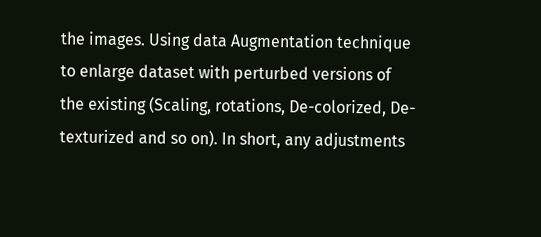the images. Using data Augmentation technique to enlarge dataset with perturbed versions of the existing (Scaling, rotations, De-colorized, De-texturized and so on). In short, any adjustments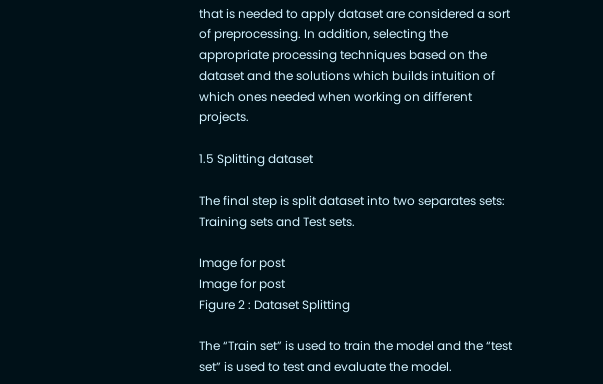that is needed to apply dataset are considered a sort of preprocessing. In addition, selecting the appropriate processing techniques based on the dataset and the solutions which builds intuition of which ones needed when working on different projects.

1.5 Splitting dataset

The final step is split dataset into two separates sets: Training sets and Test sets.

Image for post
Image for post
Figure 2 : Dataset Splitting

The “Train set” is used to train the model and the “test set” is used to test and evaluate the model.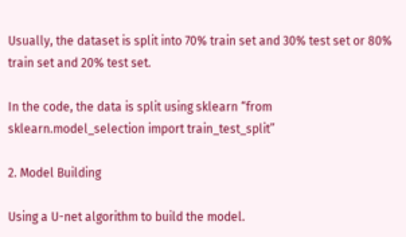Usually, the dataset is split into 70% train set and 30% test set or 80% train set and 20% test set.

In the code, the data is split using sklearn “from sklearn.model_selection import train_test_split”

2. Model Building

Using a U-net algorithm to build the model.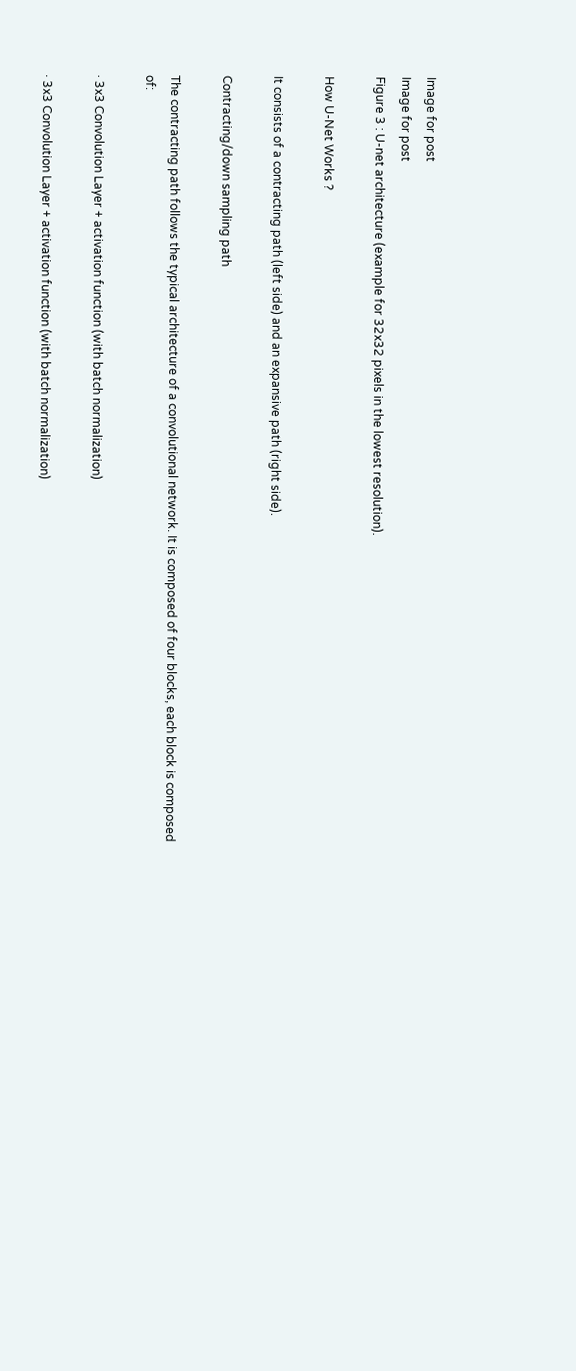Image for post
Image for post
Figure 3 : U-net architecture (example for 32x32 pixels in the lowest resolution).

How U-Net Works ?

It consists of a contracting path (left side) and an expansive path (right side).

Contracting/down sampling path

The contracting path follows the typical architecture of a convolutional network. It is composed of four blocks, each block is composed of:

· 3x3 Convolution Layer + activation function (with batch normalization)

· 3x3 Convolution Layer + activation function (with batch normalization)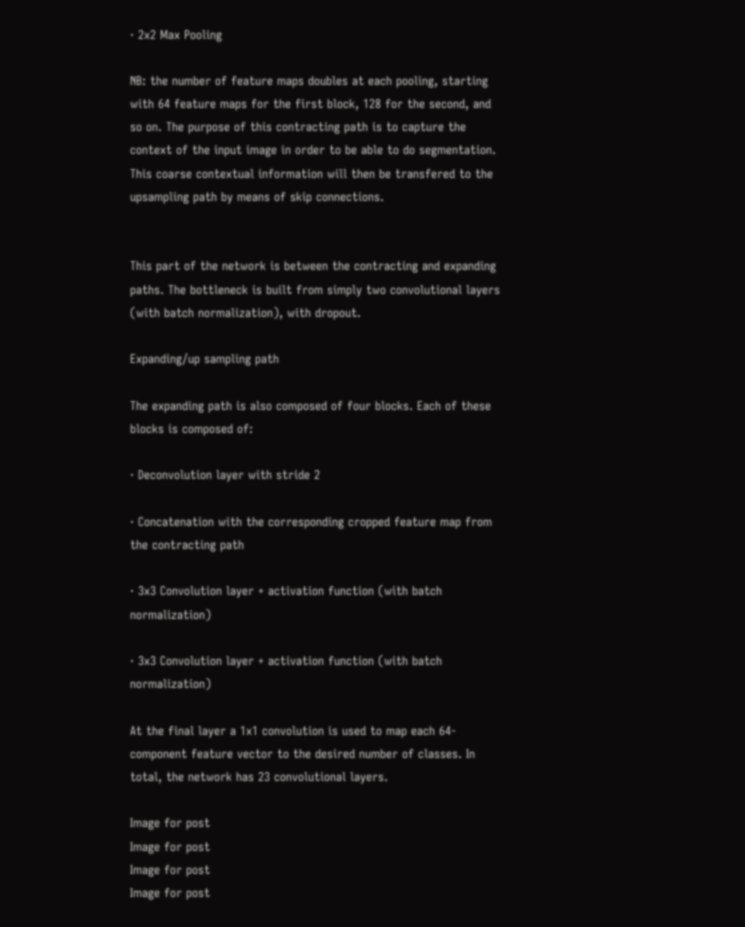· 2x2 Max Pooling

NB: the number of feature maps doubles at each pooling, starting with 64 feature maps for the first block, 128 for the second, and so on. The purpose of this contracting path is to capture the context of the input image in order to be able to do segmentation. This coarse contextual information will then be transfered to the upsampling path by means of skip connections.


This part of the network is between the contracting and expanding paths. The bottleneck is built from simply two convolutional layers (with batch normalization), with dropout.

Expanding/up sampling path

The expanding path is also composed of four blocks. Each of these blocks is composed of:

· Deconvolution layer with stride 2

· Concatenation with the corresponding cropped feature map from the contracting path

· 3x3 Convolution layer + activation function (with batch normalization)

· 3x3 Convolution layer + activation function (with batch normalization)

At the final layer a 1x1 convolution is used to map each 64-component feature vector to the desired number of classes. In total, the network has 23 convolutional layers.

Image for post
Image for post
Image for post
Image for post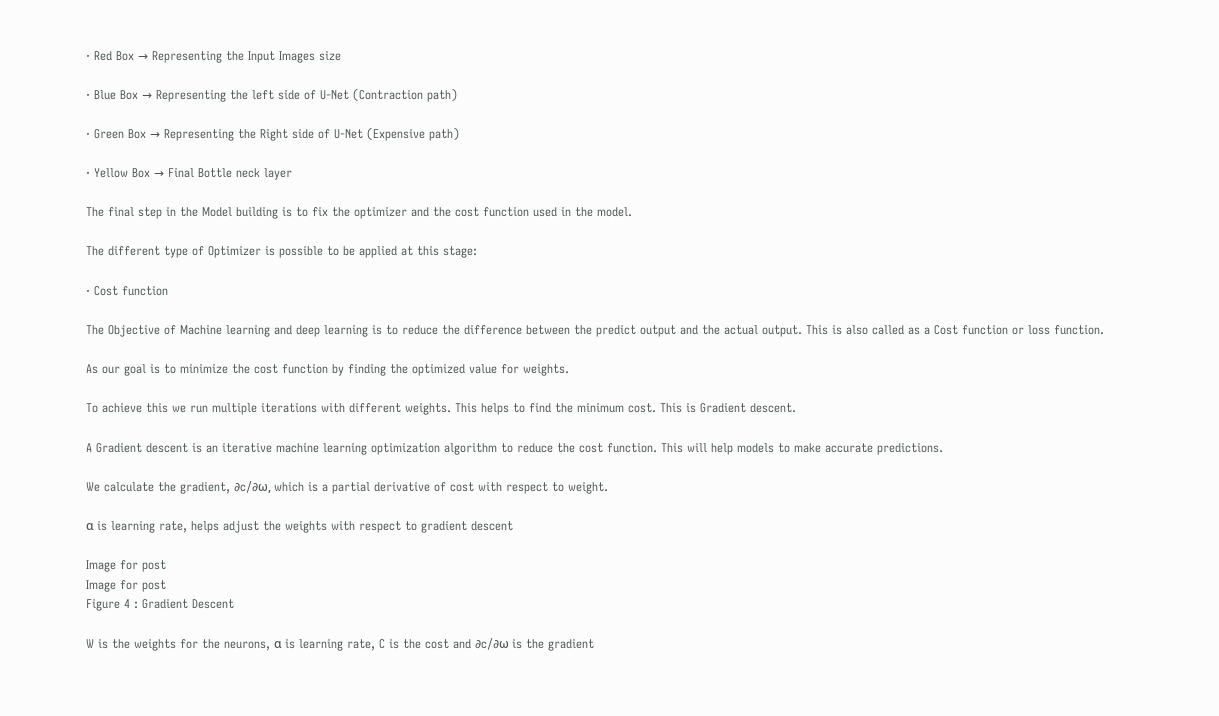· Red Box → Representing the Input Images size

· Blue Box → Representing the left side of U-Net (Contraction path)

· Green Box → Representing the Right side of U-Net (Expensive path)

· Yellow Box → Final Bottle neck layer

The final step in the Model building is to fix the optimizer and the cost function used in the model.

The different type of Optimizer is possible to be applied at this stage:

· Cost function

The Objective of Machine learning and deep learning is to reduce the difference between the predict output and the actual output. This is also called as a Cost function or loss function.

As our goal is to minimize the cost function by finding the optimized value for weights.

To achieve this we run multiple iterations with different weights. This helps to find the minimum cost. This is Gradient descent.

A Gradient descent is an iterative machine learning optimization algorithm to reduce the cost function. This will help models to make accurate predictions.

We calculate the gradient, ∂c/∂ω, which is a partial derivative of cost with respect to weight.

α is learning rate, helps adjust the weights with respect to gradient descent

Image for post
Image for post
Figure 4 : Gradient Descent

W is the weights for the neurons, α is learning rate, C is the cost and ∂c/∂ω is the gradient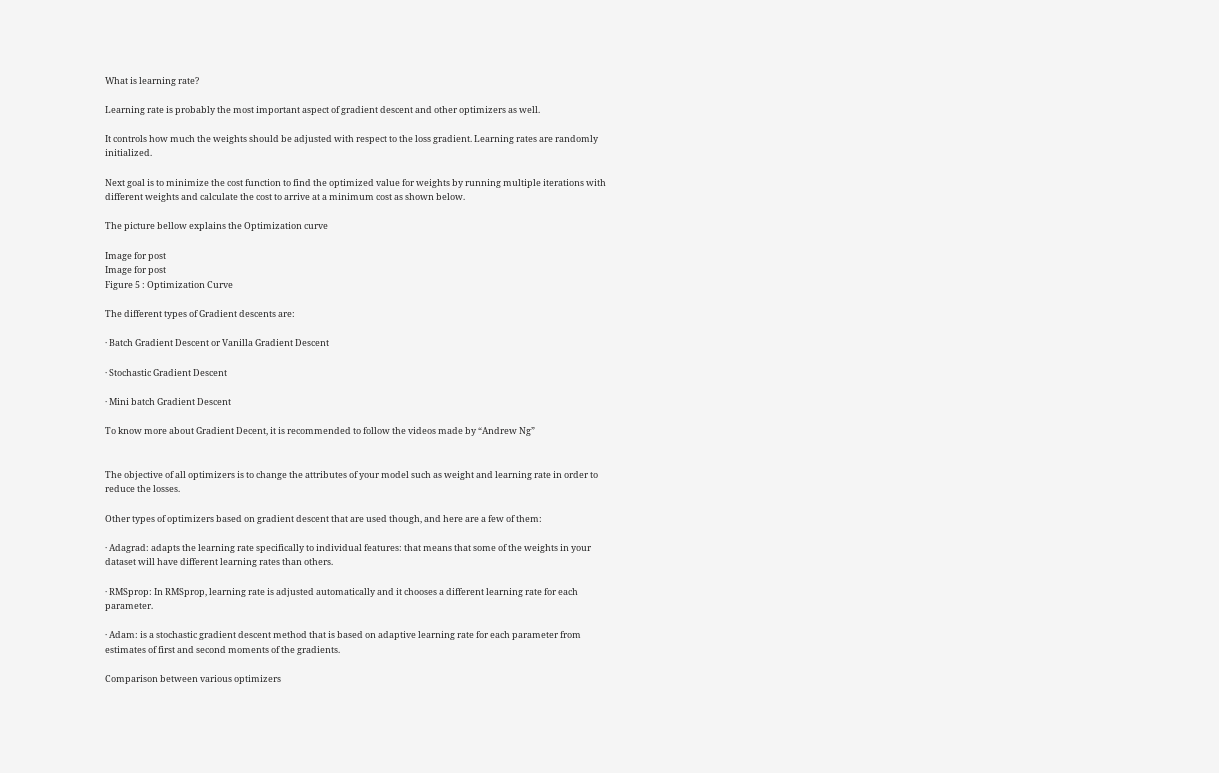What is learning rate?

Learning rate is probably the most important aspect of gradient descent and other optimizers as well.

It controls how much the weights should be adjusted with respect to the loss gradient. Learning rates are randomly initialized.

Next goal is to minimize the cost function to find the optimized value for weights by running multiple iterations with different weights and calculate the cost to arrive at a minimum cost as shown below.

The picture bellow explains the Optimization curve

Image for post
Image for post
Figure 5 : Optimization Curve

The different types of Gradient descents are:

· Batch Gradient Descent or Vanilla Gradient Descent

· Stochastic Gradient Descent

· Mini batch Gradient Descent

To know more about Gradient Decent, it is recommended to follow the videos made by “Andrew Ng”


The objective of all optimizers is to change the attributes of your model such as weight and learning rate in order to reduce the losses.

Other types of optimizers based on gradient descent that are used though, and here are a few of them:

· Adagrad: adapts the learning rate specifically to individual features: that means that some of the weights in your dataset will have different learning rates than others.

· RMSprop: In RMSprop, learning rate is adjusted automatically and it chooses a different learning rate for each parameter.

· Adam: is a stochastic gradient descent method that is based on adaptive learning rate for each parameter from estimates of first and second moments of the gradients.

Comparison between various optimizers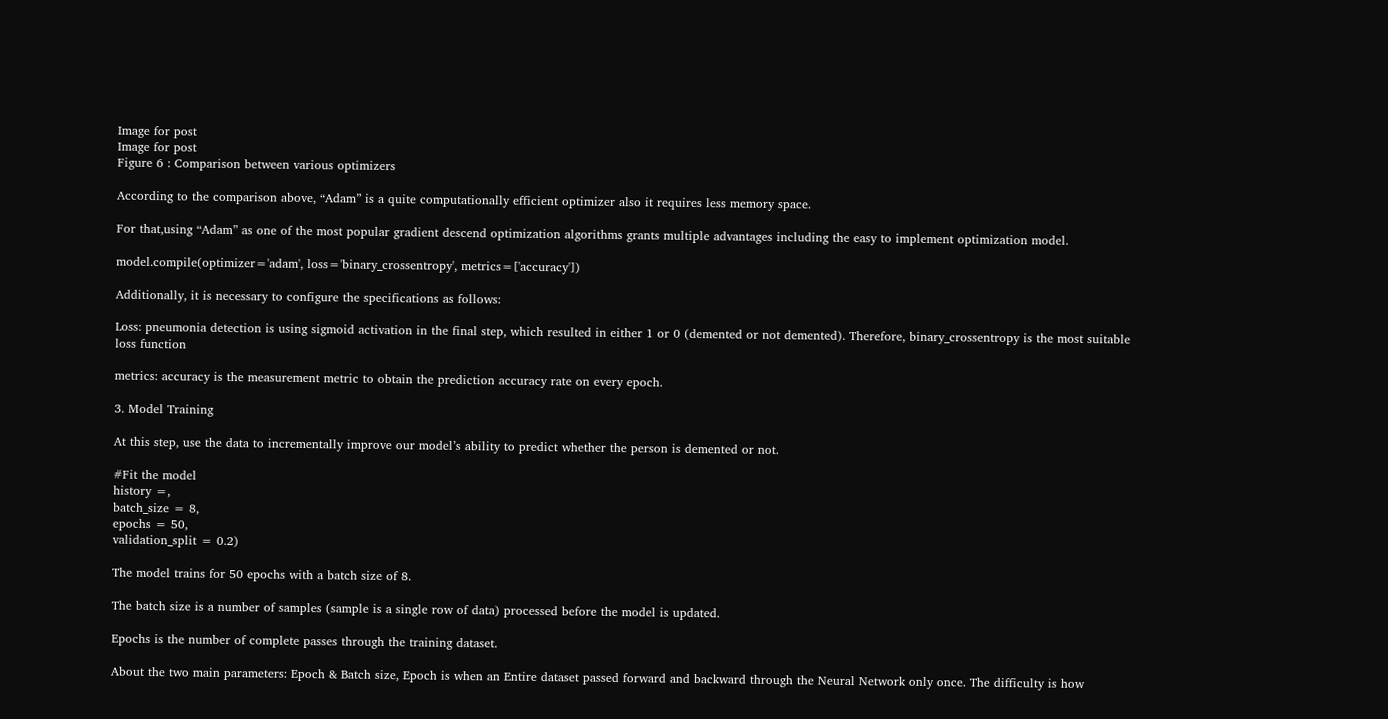Image for post
Image for post
Figure 6 : Comparison between various optimizers

According to the comparison above, “Adam” is a quite computationally efficient optimizer also it requires less memory space.

For that,using “Adam” as one of the most popular gradient descend optimization algorithms grants multiple advantages including the easy to implement optimization model.

model.compile(optimizer='adam', loss='binary_crossentropy', metrics=['accuracy'])

Additionally, it is necessary to configure the specifications as follows:

Loss: pneumonia detection is using sigmoid activation in the final step, which resulted in either 1 or 0 (demented or not demented). Therefore, binary_crossentropy is the most suitable loss function

metrics: accuracy is the measurement metric to obtain the prediction accuracy rate on every epoch.

3. Model Training

At this step, use the data to incrementally improve our model’s ability to predict whether the person is demented or not.

#Fit the model
history =,
batch_size = 8,
epochs = 50,
validation_split = 0.2)

The model trains for 50 epochs with a batch size of 8.

The batch size is a number of samples (sample is a single row of data) processed before the model is updated.

Epochs is the number of complete passes through the training dataset.

About the two main parameters: Epoch & Batch size, Epoch is when an Entire dataset passed forward and backward through the Neural Network only once. The difficulty is how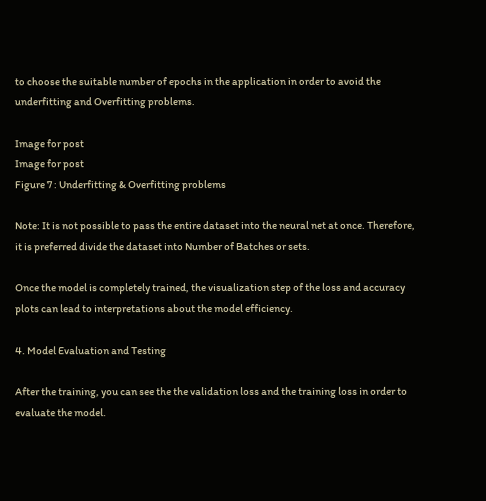to choose the suitable number of epochs in the application in order to avoid the underfitting and Overfitting problems.

Image for post
Image for post
Figure 7 : Underfitting & Overfitting problems

Note: It is not possible to pass the entire dataset into the neural net at once. Therefore, it is preferred divide the dataset into Number of Batches or sets.

Once the model is completely trained, the visualization step of the loss and accuracy plots can lead to interpretations about the model efficiency.

4. Model Evaluation and Testing

After the training, you can see the the validation loss and the training loss in order to evaluate the model.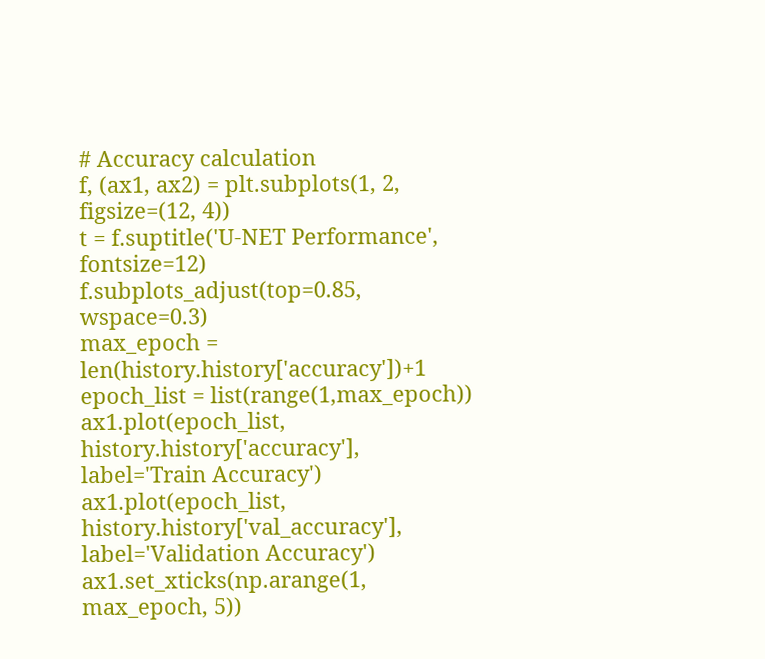# Accuracy calculation
f, (ax1, ax2) = plt.subplots(1, 2, figsize=(12, 4))
t = f.suptitle('U-NET Performance', fontsize=12)
f.subplots_adjust(top=0.85, wspace=0.3)
max_epoch = len(history.history['accuracy'])+1
epoch_list = list(range(1,max_epoch))
ax1.plot(epoch_list, history.history['accuracy'], label='Train Accuracy')
ax1.plot(epoch_list, history.history['val_accuracy'], label='Validation Accuracy')
ax1.set_xticks(np.arange(1, max_epoch, 5))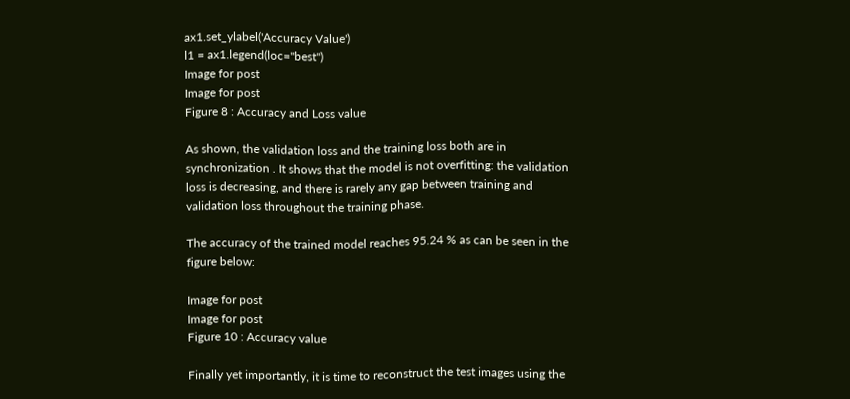ax1.set_ylabel('Accuracy Value')
l1 = ax1.legend(loc="best")
Image for post
Image for post
Figure 8 : Accuracy and Loss value

As shown, the validation loss and the training loss both are in synchronization . It shows that the model is not overfitting: the validation loss is decreasing, and there is rarely any gap between training and validation loss throughout the training phase.

The accuracy of the trained model reaches 95.24 % as can be seen in the figure below:

Image for post
Image for post
Figure 10 : Accuracy value

Finally yet importantly, it is time to reconstruct the test images using the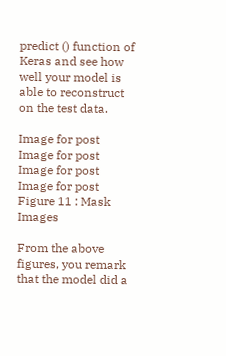predict () function of Keras and see how well your model is able to reconstruct on the test data.

Image for post
Image for post
Image for post
Image for post
Figure 11 : Mask Images

From the above figures, you remark that the model did a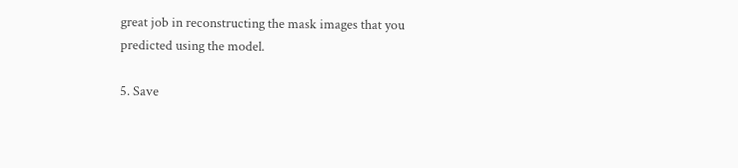great job in reconstructing the mask images that you predicted using the model.

5. Save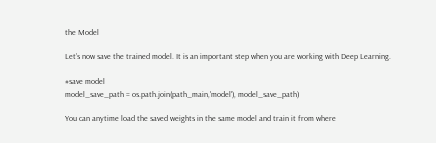the Model

Let’s now save the trained model. It is an important step when you are working with Deep Learning.

#save model
model_save_path = os.path.join(path_main,'model'), model_save_path)

You can anytime load the saved weights in the same model and train it from where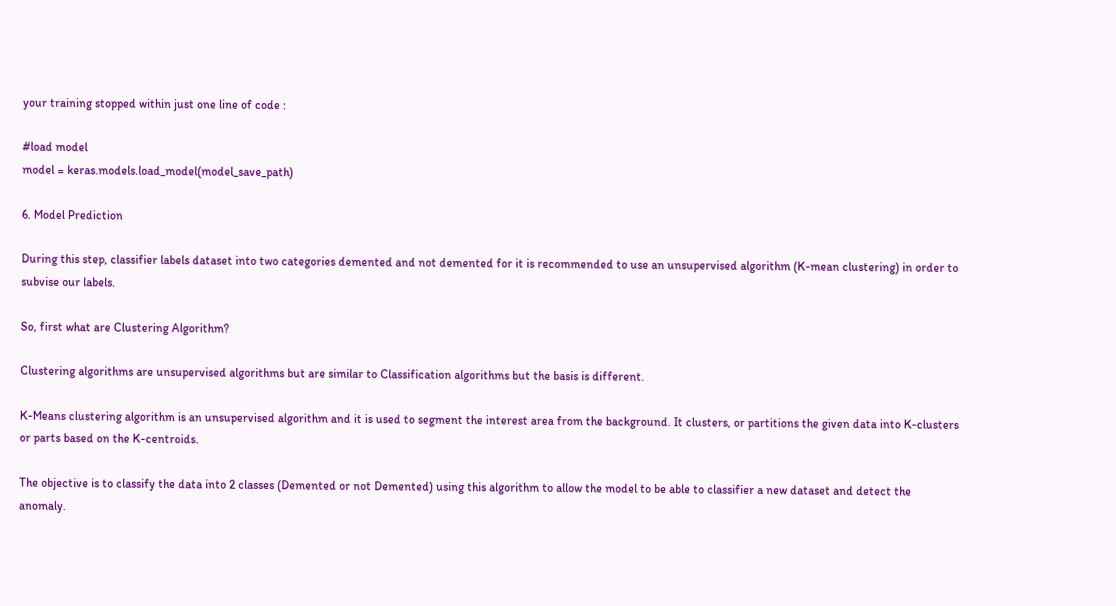your training stopped within just one line of code :

#load model
model = keras.models.load_model(model_save_path)

6. Model Prediction

During this step, classifier labels dataset into two categories demented and not demented for it is recommended to use an unsupervised algorithm (K-mean clustering) in order to subvise our labels.

So, first what are Clustering Algorithm?

Clustering algorithms are unsupervised algorithms but are similar to Classification algorithms but the basis is different.

K-Means clustering algorithm is an unsupervised algorithm and it is used to segment the interest area from the background. It clusters, or partitions the given data into K-clusters or parts based on the K-centroids.

The objective is to classify the data into 2 classes (Demented or not Demented) using this algorithm to allow the model to be able to classifier a new dataset and detect the anomaly.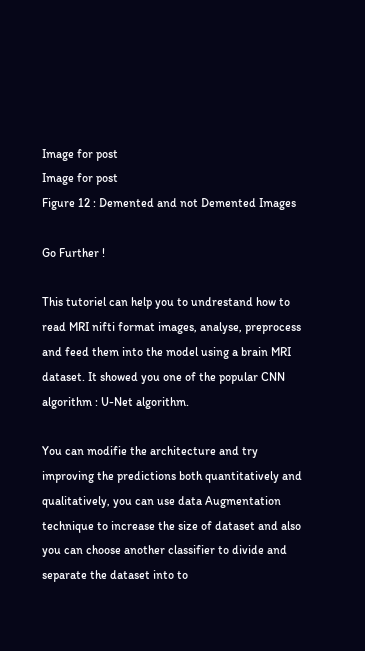Image for post
Image for post
Figure 12 : Demented and not Demented Images

Go Further !

This tutoriel can help you to undrestand how to read MRI nifti format images, analyse, preprocess and feed them into the model using a brain MRI dataset. It showed you one of the popular CNN algorithm : U-Net algorithm.

You can modifie the architecture and try improving the predictions both quantitatively and qualitatively, you can use data Augmentation technique to increase the size of dataset and also you can choose another classifier to divide and separate the dataset into to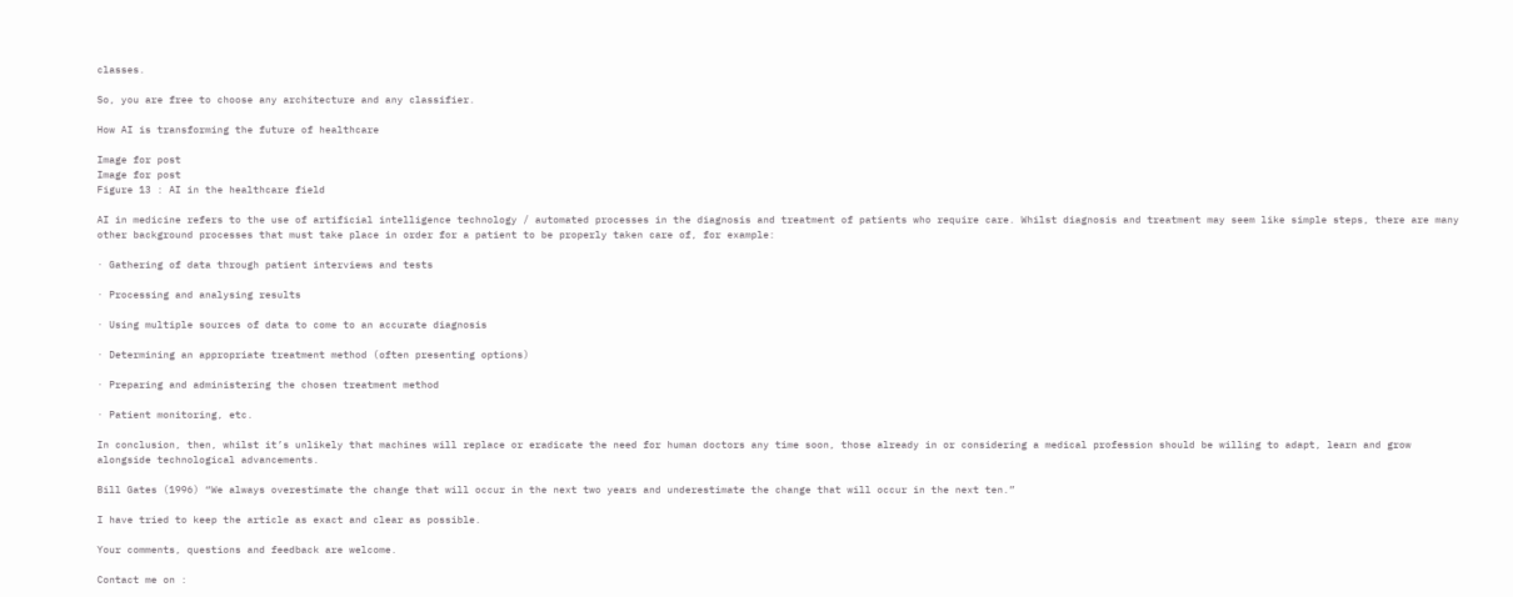classes.

So, you are free to choose any architecture and any classifier.

How AI is transforming the future of healthcare

Image for post
Image for post
Figure 13 : AI in the healthcare field

AI in medicine refers to the use of artificial intelligence technology / automated processes in the diagnosis and treatment of patients who require care. Whilst diagnosis and treatment may seem like simple steps, there are many other background processes that must take place in order for a patient to be properly taken care of, for example:

· Gathering of data through patient interviews and tests

· Processing and analysing results

· Using multiple sources of data to come to an accurate diagnosis

· Determining an appropriate treatment method (often presenting options)

· Preparing and administering the chosen treatment method

· Patient monitoring, etc.

In conclusion, then, whilst it’s unlikely that machines will replace or eradicate the need for human doctors any time soon, those already in or considering a medical profession should be willing to adapt, learn and grow alongside technological advancements.

Bill Gates (1996) “We always overestimate the change that will occur in the next two years and underestimate the change that will occur in the next ten.”

I have tried to keep the article as exact and clear as possible.

Your comments, questions and feedback are welcome.

Contact me on :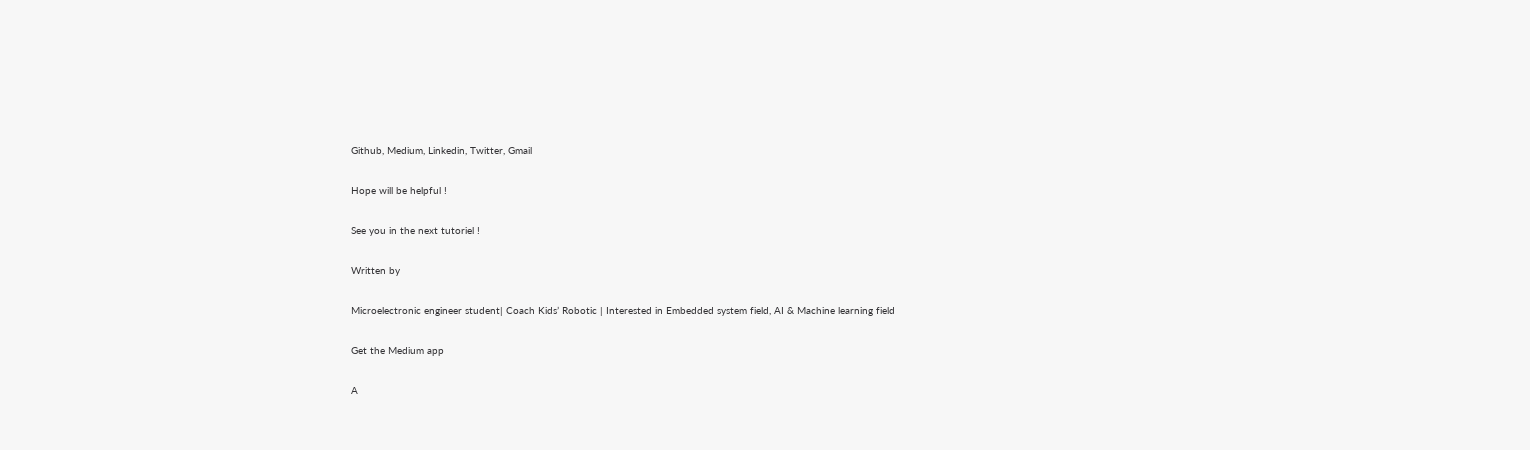Github, Medium, Linkedin, Twitter, Gmail

Hope will be helpful !

See you in the next tutoriel !

Written by

Microelectronic engineer student| Coach Kids’ Robotic | Interested in Embedded system field, AI & Machine learning field

Get the Medium app

A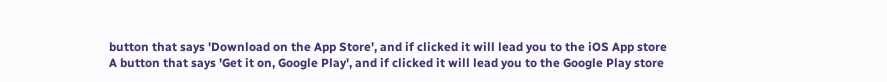button that says 'Download on the App Store', and if clicked it will lead you to the iOS App store
A button that says 'Get it on, Google Play', and if clicked it will lead you to the Google Play store